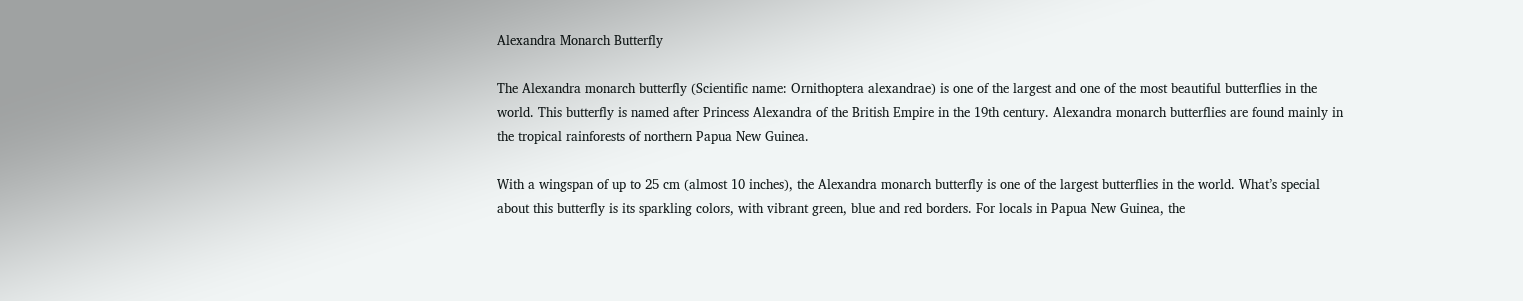Alexandra Monarch Butterfly

The Alexandra monarch butterfly (Scientific name: Ornithoptera alexandrae) is one of the largest and one of the most beautiful butterflies in the world. This butterfly is named after Princess Alexandra of the British Empire in the 19th century. Alexandra monarch butterflies are found mainly in the tropical rainforests of northern Papua New Guinea.

With a wingspan of up to 25 cm (almost 10 inches), the Alexandra monarch butterfly is one of the largest butterflies in the world. What’s special about this butterfly is its sparkling colors, with vibrant green, blue and red borders. For locals in Papua New Guinea, the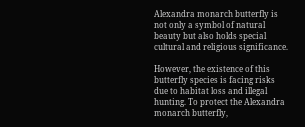Alexandra monarch butterfly is not only a symbol of natural beauty but also holds special cultural and religious significance.

However, the existence of this butterfly species is facing risks due to habitat loss and illegal hunting. To protect the Alexandra monarch butterfly,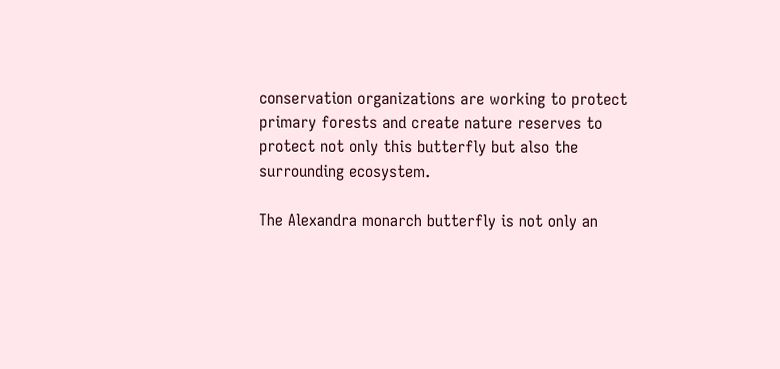conservation organizations are working to protect primary forests and create nature reserves to protect not only this butterfly but also the surrounding ecosystem.

The Alexandra monarch butterfly is not only an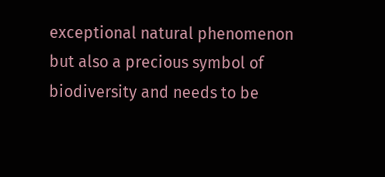exceptional natural phenomenon but also a precious symbol of biodiversity and needs to be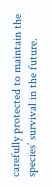carefully protected to maintain the species’ survival in the future.